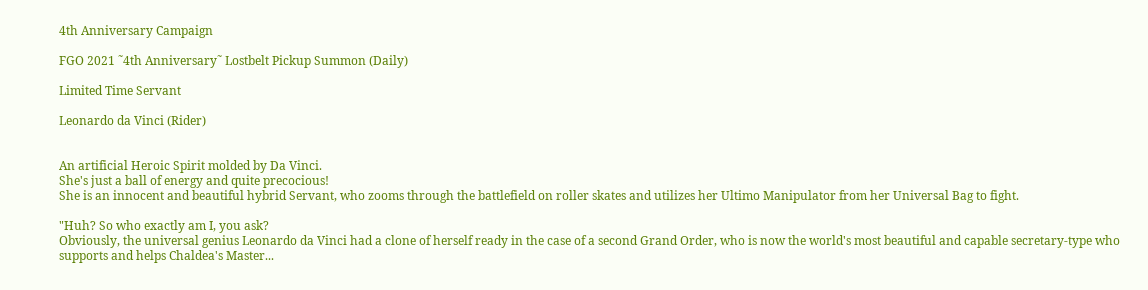4th Anniversary Campaign

FGO 2021 ˜4th Anniversary˜ Lostbelt Pickup Summon (Daily)

Limited Time Servant

Leonardo da Vinci (Rider)


An artificial Heroic Spirit molded by Da Vinci.
She's just a ball of energy and quite precocious!
She is an innocent and beautiful hybrid Servant, who zooms through the battlefield on roller skates and utilizes her Ultimo Manipulator from her Universal Bag to fight.

"Huh? So who exactly am I, you ask?
Obviously, the universal genius Leonardo da Vinci had a clone of herself ready in the case of a second Grand Order, who is now the world's most beautiful and capable secretary-type who supports and helps Chaldea's Master...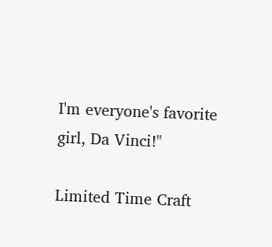I'm everyone's favorite girl, Da Vinci!"

Limited Time Craft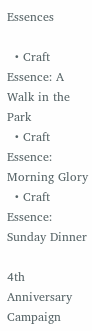Essences

  • Craft Essence: A Walk in the Park
  • Craft Essence: Morning Glory
  • Craft Essence: Sunday Dinner

4th Anniversary Campaign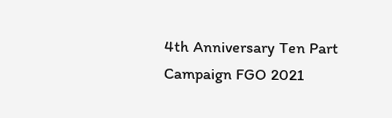4th Anniversary Ten Part Campaign FGO 2021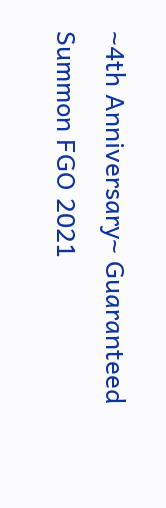~4th Anniversary~ Guaranteed Summon FGO 2021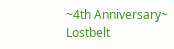~4th Anniversary~ Lostbelt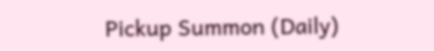Pickup Summon (Daily)